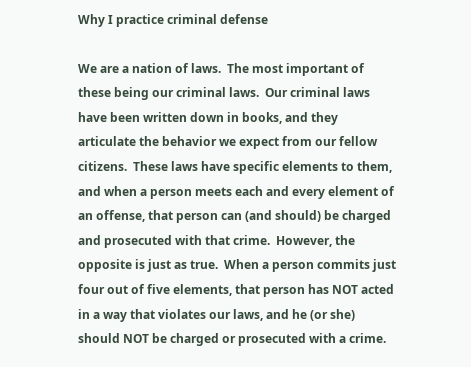Why I practice criminal defense

We are a nation of laws.  The most important of these being our criminal laws.  Our criminal laws have been written down in books, and they articulate the behavior we expect from our fellow citizens.  These laws have specific elements to them, and when a person meets each and every element of an offense, that person can (and should) be charged and prosecuted with that crime.  However, the opposite is just as true.  When a person commits just four out of five elements, that person has NOT acted in a way that violates our laws, and he (or she) should NOT be charged or prosecuted with a crime.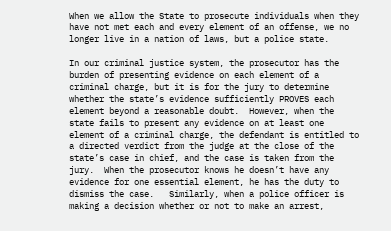When we allow the State to prosecute individuals when they have not met each and every element of an offense, we no longer live in a nation of laws, but a police state.

In our criminal justice system, the prosecutor has the burden of presenting evidence on each element of a criminal charge, but it is for the jury to determine whether the state’s evidence sufficiently PROVES each element beyond a reasonable doubt.  However, when the state fails to present any evidence on at least one element of a criminal charge, the defendant is entitled to a directed verdict from the judge at the close of the state’s case in chief, and the case is taken from the jury.  When the prosecutor knows he doesn’t have any evidence for one essential element, he has the duty to dismiss the case.   Similarly, when a police officer is making a decision whether or not to make an arrest,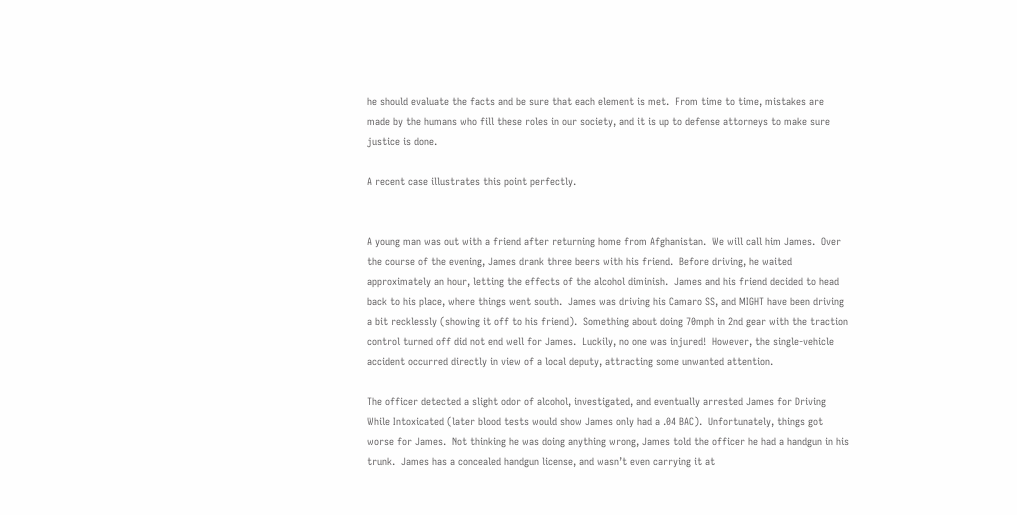he should evaluate the facts and be sure that each element is met.  From time to time, mistakes are made by the humans who fill these roles in our society, and it is up to defense attorneys to make sure justice is done.

A recent case illustrates this point perfectly.


A young man was out with a friend after returning home from Afghanistan.  We will call him James.  Over the course of the evening, James drank three beers with his friend.  Before driving, he waited approximately an hour, letting the effects of the alcohol diminish.  James and his friend decided to head back to his place, where things went south.  James was driving his Camaro SS, and MIGHT have been driving a bit recklessly (showing it off to his friend).  Something about doing 70mph in 2nd gear with the traction control turned off did not end well for James.  Luckily, no one was injured!  However, the single-vehicle accident occurred directly in view of a local deputy, attracting some unwanted attention.

The officer detected a slight odor of alcohol, investigated, and eventually arrested James for Driving While Intoxicated (later blood tests would show James only had a .04 BAC).  Unfortunately, things got worse for James.  Not thinking he was doing anything wrong, James told the officer he had a handgun in his trunk.  James has a concealed handgun license, and wasn’t even carrying it at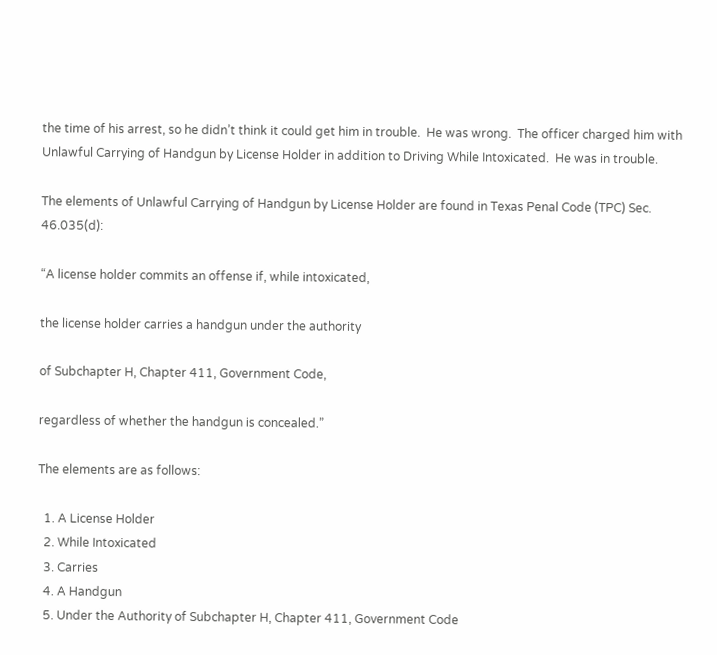the time of his arrest, so he didn’t think it could get him in trouble.  He was wrong.  The officer charged him with Unlawful Carrying of Handgun by License Holder in addition to Driving While Intoxicated.  He was in trouble.

The elements of Unlawful Carrying of Handgun by License Holder are found in Texas Penal Code (TPC) Sec. 46.035(d):

“A license holder commits an offense if, while intoxicated,

the license holder carries a handgun under the authority

of Subchapter H, Chapter 411, Government Code,

regardless of whether the handgun is concealed.”

The elements are as follows:

  1. A License Holder
  2. While Intoxicated
  3. Carries
  4. A Handgun
  5. Under the Authority of Subchapter H, Chapter 411, Government Code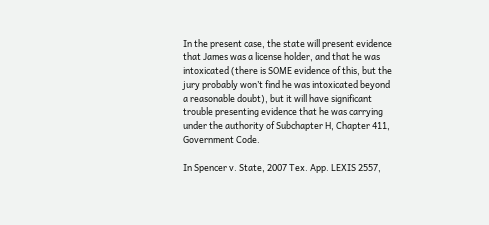In the present case, the state will present evidence that James was a license holder, and that he was intoxicated (there is SOME evidence of this, but the jury probably won’t find he was intoxicated beyond a reasonable doubt), but it will have significant trouble presenting evidence that he was carrying under the authority of Subchapter H, Chapter 411, Government Code.

In Spencer v. State, 2007 Tex. App. LEXIS 2557,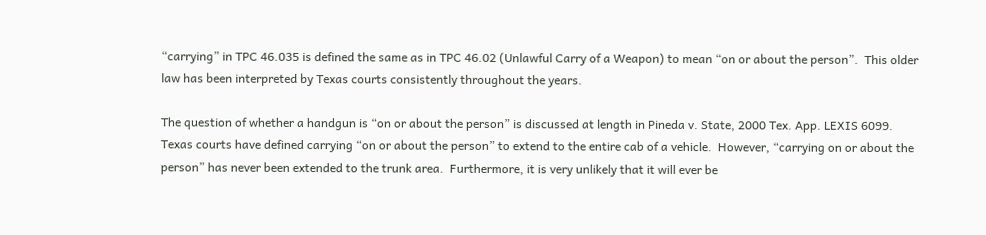“carrying” in TPC 46.035 is defined the same as in TPC 46.02 (Unlawful Carry of a Weapon) to mean “on or about the person”.  This older law has been interpreted by Texas courts consistently throughout the years.

The question of whether a handgun is “on or about the person” is discussed at length in Pineda v. State, 2000 Tex. App. LEXIS 6099.  Texas courts have defined carrying “on or about the person” to extend to the entire cab of a vehicle.  However, “carrying on or about the person” has never been extended to the trunk area.  Furthermore, it is very unlikely that it will ever be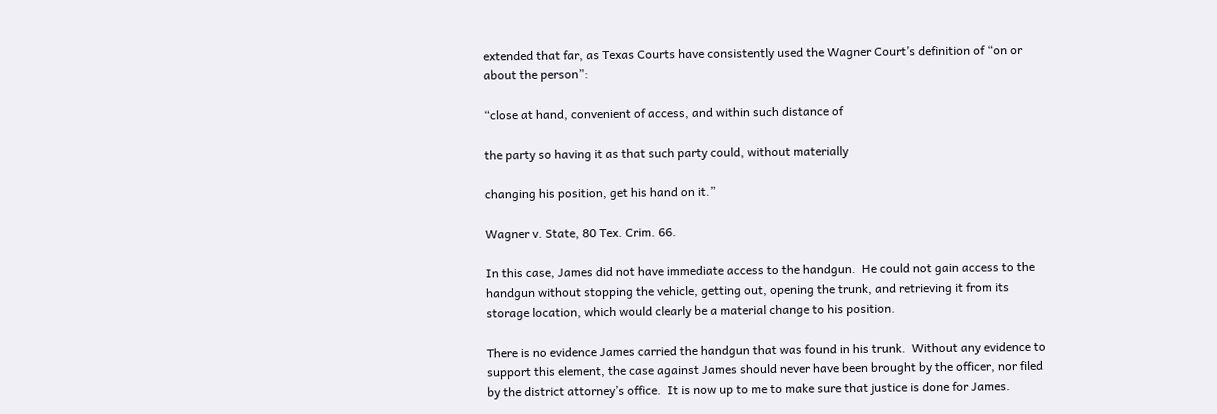extended that far, as Texas Courts have consistently used the Wagner Court’s definition of “on or about the person”:

“close at hand, convenient of access, and within such distance of

the party so having it as that such party could, without materially

changing his position, get his hand on it.”

Wagner v. State, 80 Tex. Crim. 66.

In this case, James did not have immediate access to the handgun.  He could not gain access to the handgun without stopping the vehicle, getting out, opening the trunk, and retrieving it from its storage location, which would clearly be a material change to his position.

There is no evidence James carried the handgun that was found in his trunk.  Without any evidence to support this element, the case against James should never have been brought by the officer, nor filed by the district attorney’s office.  It is now up to me to make sure that justice is done for James.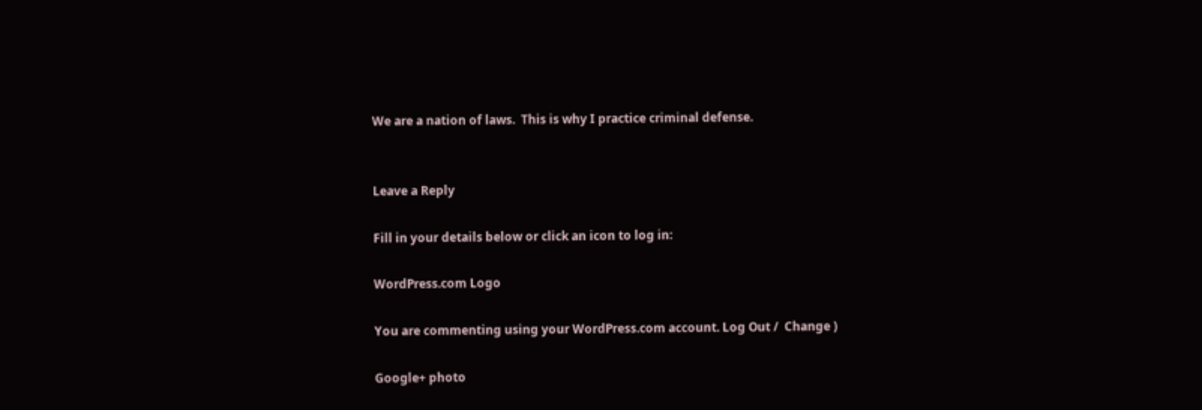We are a nation of laws.  This is why I practice criminal defense.


Leave a Reply

Fill in your details below or click an icon to log in:

WordPress.com Logo

You are commenting using your WordPress.com account. Log Out /  Change )

Google+ photo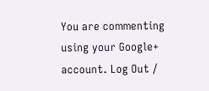You are commenting using your Google+ account. Log Out /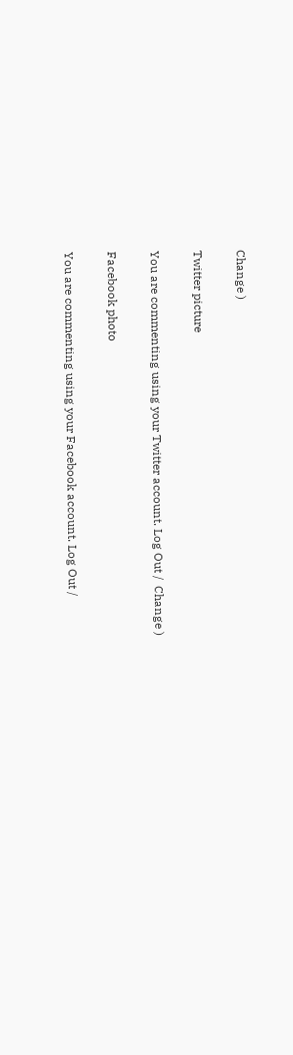Change )

Twitter picture

You are commenting using your Twitter account. Log Out /  Change )

Facebook photo

You are commenting using your Facebook account. Log Out /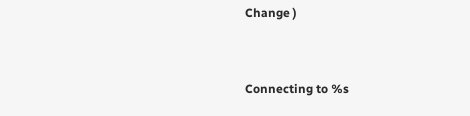Change )


Connecting to %s